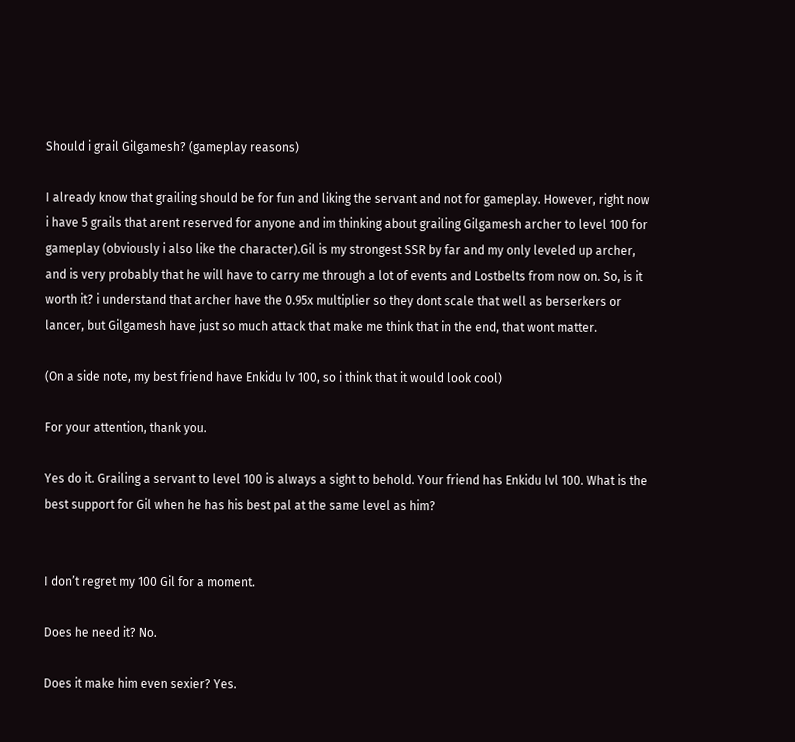Should i grail Gilgamesh? (gameplay reasons)

I already know that grailing should be for fun and liking the servant and not for gameplay. However, right now i have 5 grails that arent reserved for anyone and im thinking about grailing Gilgamesh archer to level 100 for gameplay (obviously i also like the character).Gil is my strongest SSR by far and my only leveled up archer, and is very probably that he will have to carry me through a lot of events and Lostbelts from now on. So, is it worth it? i understand that archer have the 0.95x multiplier so they dont scale that well as berserkers or lancer, but Gilgamesh have just so much attack that make me think that in the end, that wont matter.

(On a side note, my best friend have Enkidu lv 100, so i think that it would look cool)

For your attention, thank you.

Yes do it. Grailing a servant to level 100 is always a sight to behold. Your friend has Enkidu lvl 100. What is the best support for Gil when he has his best pal at the same level as him?


I don’t regret my 100 Gil for a moment.

Does he need it? No.

Does it make him even sexier? Yes.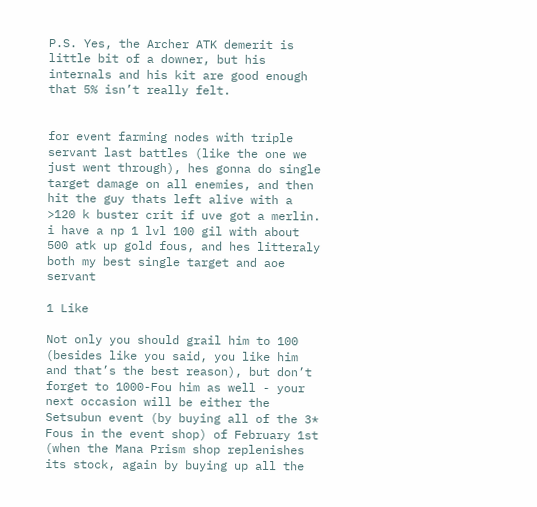P.S. Yes, the Archer ATK demerit is little bit of a downer, but his internals and his kit are good enough that 5% isn’t really felt.


for event farming nodes with triple servant last battles (like the one we just went through), hes gonna do single target damage on all enemies, and then hit the guy thats left alive with a >120 k buster crit if uve got a merlin. i have a np 1 lvl 100 gil with about 500 atk up gold fous, and hes litteraly both my best single target and aoe servant

1 Like

Not only you should grail him to 100 (besides like you said, you like him and that’s the best reason), but don’t forget to 1000-Fou him as well - your next occasion will be either the Setsubun event (by buying all of the 3* Fous in the event shop) of February 1st (when the Mana Prism shop replenishes its stock, again by buying up all the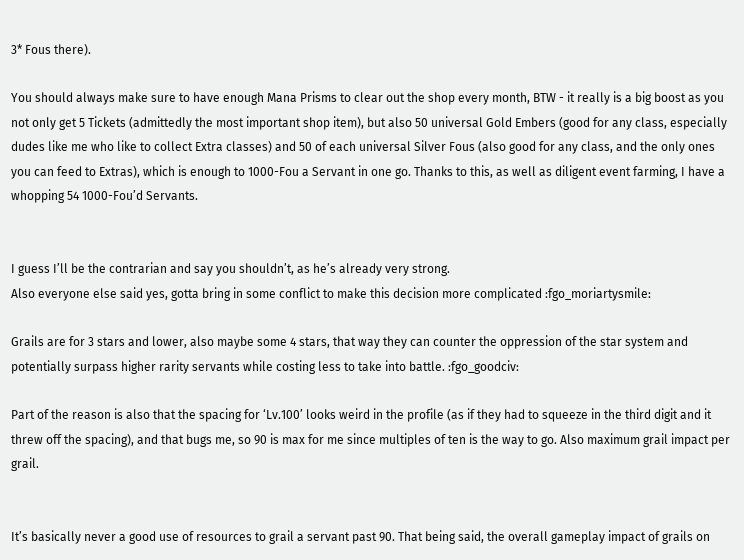3* Fous there).

You should always make sure to have enough Mana Prisms to clear out the shop every month, BTW - it really is a big boost as you not only get 5 Tickets (admittedly the most important shop item), but also 50 universal Gold Embers (good for any class, especially dudes like me who like to collect Extra classes) and 50 of each universal Silver Fous (also good for any class, and the only ones you can feed to Extras), which is enough to 1000-Fou a Servant in one go. Thanks to this, as well as diligent event farming, I have a whopping 54 1000-Fou’d Servants.


I guess I’ll be the contrarian and say you shouldn’t, as he’s already very strong.
Also everyone else said yes, gotta bring in some conflict to make this decision more complicated :fgo_moriartysmile:

Grails are for 3 stars and lower, also maybe some 4 stars, that way they can counter the oppression of the star system and potentially surpass higher rarity servants while costing less to take into battle. :fgo_goodciv:

Part of the reason is also that the spacing for ‘Lv.100’ looks weird in the profile (as if they had to squeeze in the third digit and it threw off the spacing), and that bugs me, so 90 is max for me since multiples of ten is the way to go. Also maximum grail impact per grail.


It’s basically never a good use of resources to grail a servant past 90. That being said, the overall gameplay impact of grails on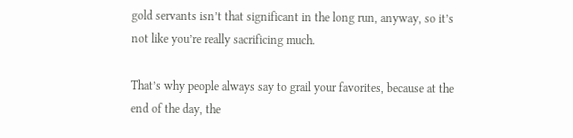gold servants isn’t that significant in the long run, anyway, so it’s not like you’re really sacrificing much.

That’s why people always say to grail your favorites, because at the end of the day, the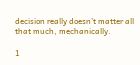decision really doesn’t matter all that much, mechanically.

1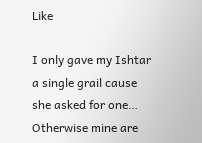Like

I only gave my Ishtar a single grail cause she asked for one… Otherwise mine are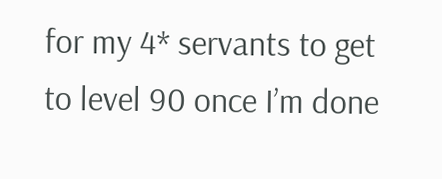for my 4* servants to get to level 90 once I’m done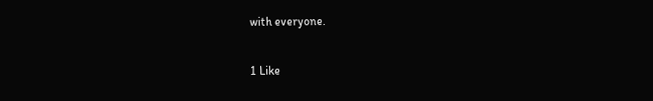with everyone.

1 Like